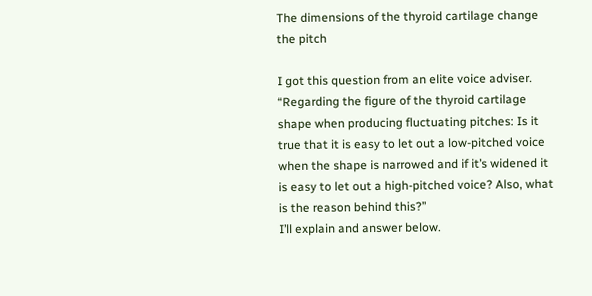The dimensions of the thyroid cartilage change the pitch

I got this question from an elite voice adviser.
“Regarding the figure of the thyroid cartilage shape when producing fluctuating pitches: Is it true that it is easy to let out a low-pitched voice when the shape is narrowed and if it’s widened it is easy to let out a high-pitched voice? Also, what is the reason behind this?”
I’ll explain and answer below.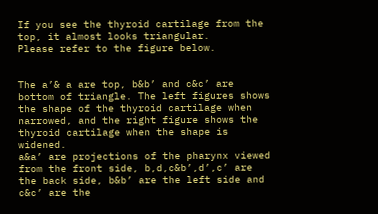If you see the thyroid cartilage from the top, it almost looks triangular.
Please refer to the figure below.


The a’& a are top, b&b’ and c&c’ are bottom of triangle. The left figures shows the shape of the thyroid cartilage when narrowed, and the right figure shows the thyroid cartilage when the shape is widened.
a&a’ are projections of the pharynx viewed from the front side, b,d,c&b’,d’,c’ are the back side, b&b’ are the left side and c&c’ are the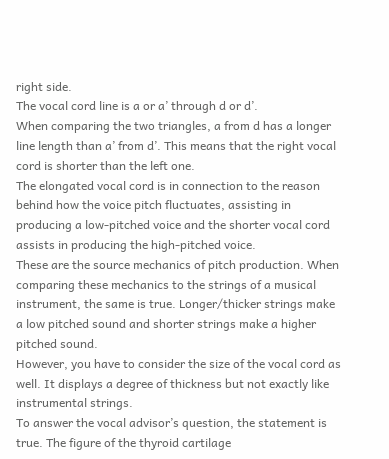right side.
The vocal cord line is a or a’ through d or d’.
When comparing the two triangles, a from d has a longer line length than a’ from d’. This means that the right vocal cord is shorter than the left one.
The elongated vocal cord is in connection to the reason behind how the voice pitch fluctuates, assisting in producing a low-pitched voice and the shorter vocal cord assists in producing the high-pitched voice.
These are the source mechanics of pitch production. When comparing these mechanics to the strings of a musical instrument, the same is true. Longer/thicker strings make a low pitched sound and shorter strings make a higher pitched sound.
However, you have to consider the size of the vocal cord as well. It displays a degree of thickness but not exactly like instrumental strings.
To answer the vocal advisor’s question, the statement is true. The figure of the thyroid cartilage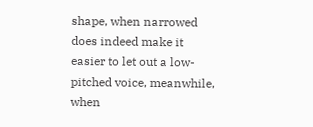shape, when narrowed does indeed make it easier to let out a low-pitched voice, meanwhile, when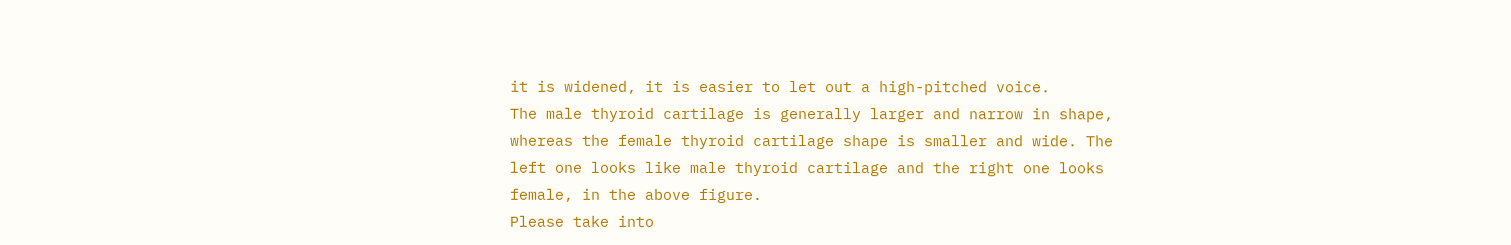it is widened, it is easier to let out a high-pitched voice.
The male thyroid cartilage is generally larger and narrow in shape, whereas the female thyroid cartilage shape is smaller and wide. The left one looks like male thyroid cartilage and the right one looks female, in the above figure.
Please take into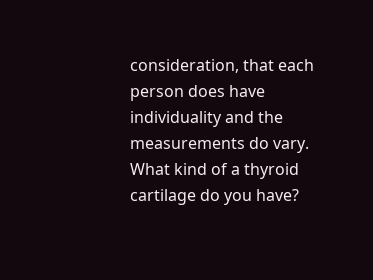consideration, that each person does have individuality and the measurements do vary.
What kind of a thyroid cartilage do you have?